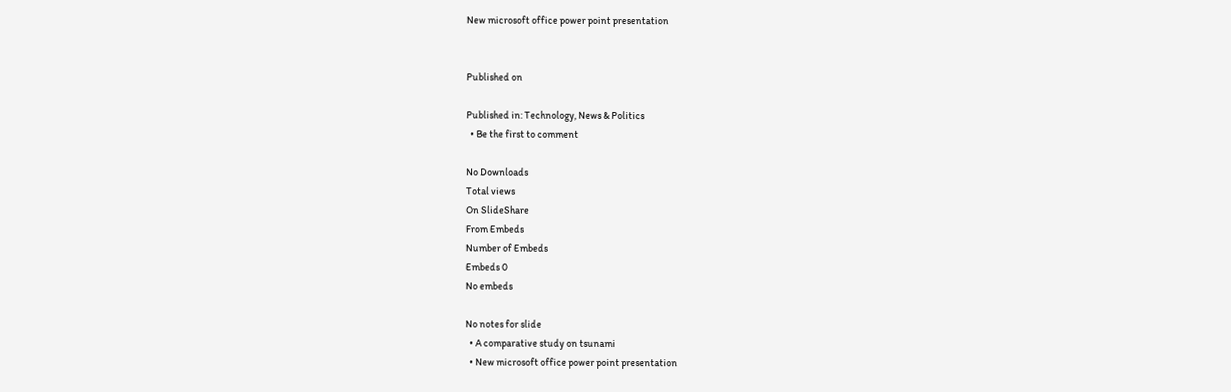New microsoft office power point presentation


Published on

Published in: Technology, News & Politics
  • Be the first to comment

No Downloads
Total views
On SlideShare
From Embeds
Number of Embeds
Embeds 0
No embeds

No notes for slide
  • A comparative study on tsunami
  • New microsoft office power point presentation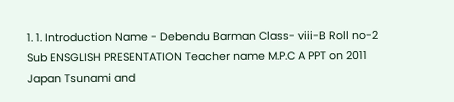1. 1. Introduction Name - Debendu Barman Class- viii-B Roll no-2 Sub ENSGLISH PRESENTATION Teacher name M.P.C A PPT on 2011 Japan Tsunami and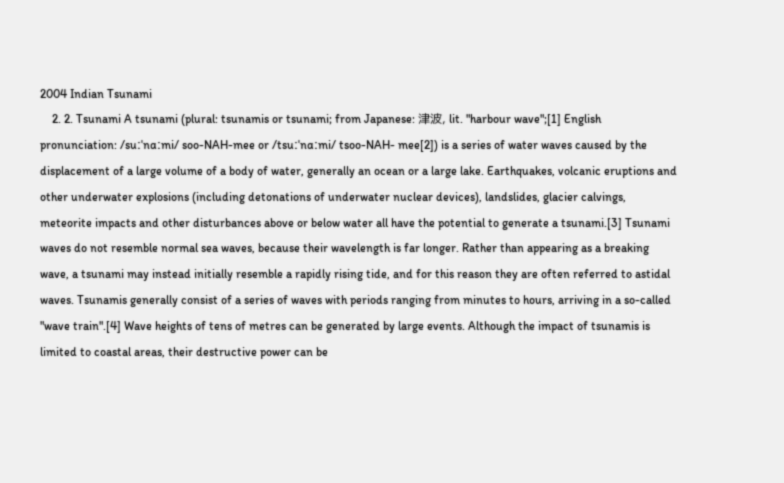2004 Indian Tsunami
    2. 2. Tsunami A tsunami (plural: tsunamis or tsunami; from Japanese: 津波, lit. "harbour wave";[1] English pronunciation: /suːˈnɑːmi/ soo-NAH-mee or /tsuːˈnɑːmi/ tsoo-NAH- mee[2]) is a series of water waves caused by the displacement of a large volume of a body of water, generally an ocean or a large lake. Earthquakes, volcanic eruptions and other underwater explosions (including detonations of underwater nuclear devices), landslides, glacier calvings, meteorite impacts and other disturbances above or below water all have the potential to generate a tsunami.[3] Tsunami waves do not resemble normal sea waves, because their wavelength is far longer. Rather than appearing as a breaking wave, a tsunami may instead initially resemble a rapidly rising tide, and for this reason they are often referred to astidal waves. Tsunamis generally consist of a series of waves with periods ranging from minutes to hours, arriving in a so-called "wave train".[4] Wave heights of tens of metres can be generated by large events. Although the impact of tsunamis is limited to coastal areas, their destructive power can be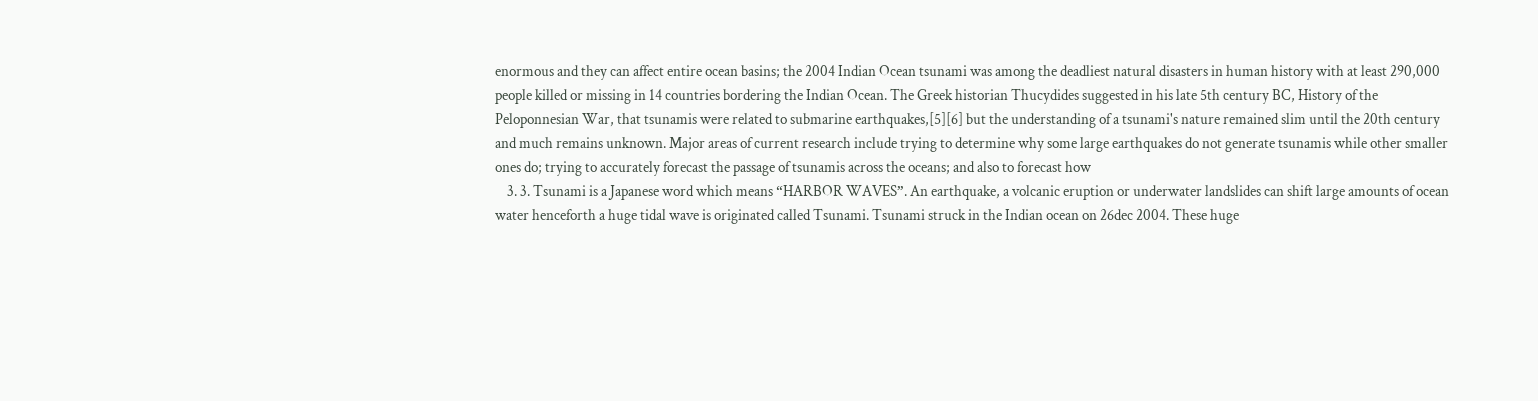enormous and they can affect entire ocean basins; the 2004 Indian Ocean tsunami was among the deadliest natural disasters in human history with at least 290,000 people killed or missing in 14 countries bordering the Indian Ocean. The Greek historian Thucydides suggested in his late 5th century BC, History of the Peloponnesian War, that tsunamis were related to submarine earthquakes,[5][6] but the understanding of a tsunami's nature remained slim until the 20th century and much remains unknown. Major areas of current research include trying to determine why some large earthquakes do not generate tsunamis while other smaller ones do; trying to accurately forecast the passage of tsunamis across the oceans; and also to forecast how
    3. 3. Tsunami is a Japanese word which means “HARBOR WAVES”. An earthquake, a volcanic eruption or underwater landslides can shift large amounts of ocean water henceforth a huge tidal wave is originated called Tsunami. Tsunami struck in the Indian ocean on 26dec 2004. These huge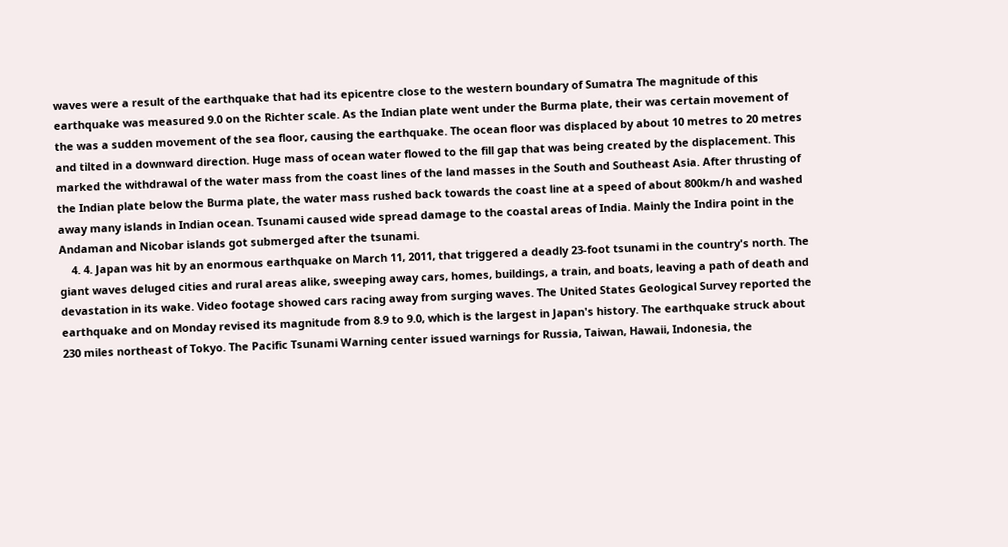waves were a result of the earthquake that had its epicentre close to the western boundary of Sumatra The magnitude of this earthquake was measured 9.0 on the Richter scale. As the Indian plate went under the Burma plate, their was certain movement of the was a sudden movement of the sea floor, causing the earthquake. The ocean floor was displaced by about 10 metres to 20 metres and tilted in a downward direction. Huge mass of ocean water flowed to the fill gap that was being created by the displacement. This marked the withdrawal of the water mass from the coast lines of the land masses in the South and Southeast Asia. After thrusting of the Indian plate below the Burma plate, the water mass rushed back towards the coast line at a speed of about 800km/h and washed away many islands in Indian ocean. Tsunami caused wide spread damage to the coastal areas of India. Mainly the Indira point in the Andaman and Nicobar islands got submerged after the tsunami.
    4. 4. Japan was hit by an enormous earthquake on March 11, 2011, that triggered a deadly 23-foot tsunami in the country's north. The giant waves deluged cities and rural areas alike, sweeping away cars, homes, buildings, a train, and boats, leaving a path of death and devastation in its wake. Video footage showed cars racing away from surging waves. The United States Geological Survey reported the earthquake and on Monday revised its magnitude from 8.9 to 9.0, which is the largest in Japan's history. The earthquake struck about 230 miles northeast of Tokyo. The Pacific Tsunami Warning center issued warnings for Russia, Taiwan, Hawaii, Indonesia, the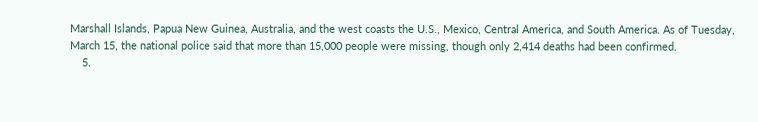Marshall Islands, Papua New Guinea, Australia, and the west coasts the U.S., Mexico, Central America, and South America. As of Tuesday, March 15, the national police said that more than 15,000 people were missing, though only 2,414 deaths had been confirmed.
    5.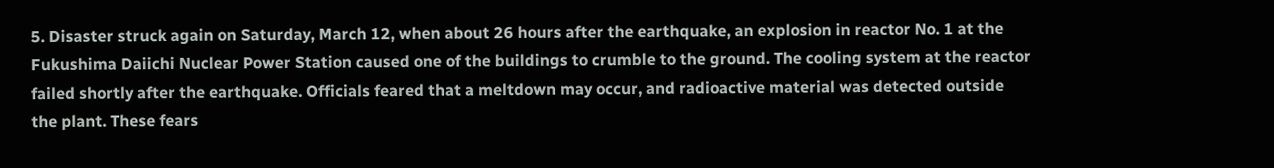5. Disaster struck again on Saturday, March 12, when about 26 hours after the earthquake, an explosion in reactor No. 1 at the Fukushima Daiichi Nuclear Power Station caused one of the buildings to crumble to the ground. The cooling system at the reactor failed shortly after the earthquake. Officials feared that a meltdown may occur, and radioactive material was detected outside the plant. These fears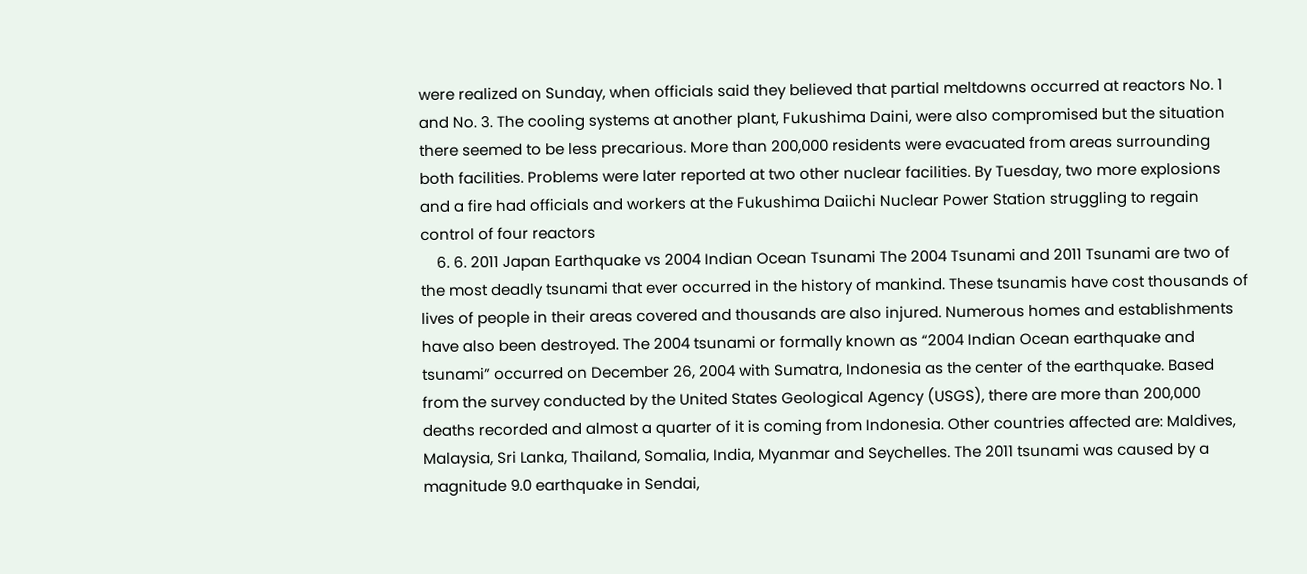were realized on Sunday, when officials said they believed that partial meltdowns occurred at reactors No. 1 and No. 3. The cooling systems at another plant, Fukushima Daini, were also compromised but the situation there seemed to be less precarious. More than 200,000 residents were evacuated from areas surrounding both facilities. Problems were later reported at two other nuclear facilities. By Tuesday, two more explosions and a fire had officials and workers at the Fukushima Daiichi Nuclear Power Station struggling to regain control of four reactors
    6. 6. 2011 Japan Earthquake vs 2004 Indian Ocean Tsunami The 2004 Tsunami and 2011 Tsunami are two of the most deadly tsunami that ever occurred in the history of mankind. These tsunamis have cost thousands of lives of people in their areas covered and thousands are also injured. Numerous homes and establishments have also been destroyed. The 2004 tsunami or formally known as “2004 Indian Ocean earthquake and tsunami” occurred on December 26, 2004 with Sumatra, Indonesia as the center of the earthquake. Based from the survey conducted by the United States Geological Agency (USGS), there are more than 200,000 deaths recorded and almost a quarter of it is coming from Indonesia. Other countries affected are: Maldives, Malaysia, Sri Lanka, Thailand, Somalia, India, Myanmar and Seychelles. The 2011 tsunami was caused by a magnitude 9.0 earthquake in Sendai,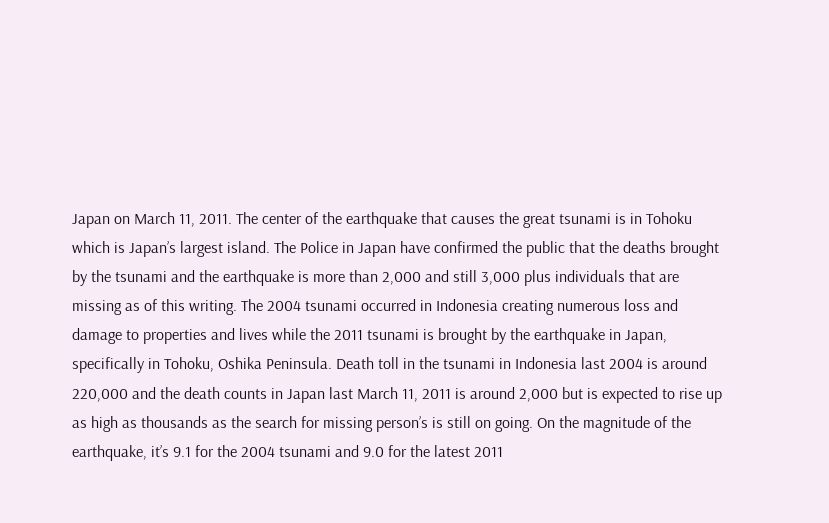Japan on March 11, 2011. The center of the earthquake that causes the great tsunami is in Tohoku which is Japan’s largest island. The Police in Japan have confirmed the public that the deaths brought by the tsunami and the earthquake is more than 2,000 and still 3,000 plus individuals that are missing as of this writing. The 2004 tsunami occurred in Indonesia creating numerous loss and damage to properties and lives while the 2011 tsunami is brought by the earthquake in Japan, specifically in Tohoku, Oshika Peninsula. Death toll in the tsunami in Indonesia last 2004 is around 220,000 and the death counts in Japan last March 11, 2011 is around 2,000 but is expected to rise up as high as thousands as the search for missing person’s is still on going. On the magnitude of the earthquake, it’s 9.1 for the 2004 tsunami and 9.0 for the latest 2011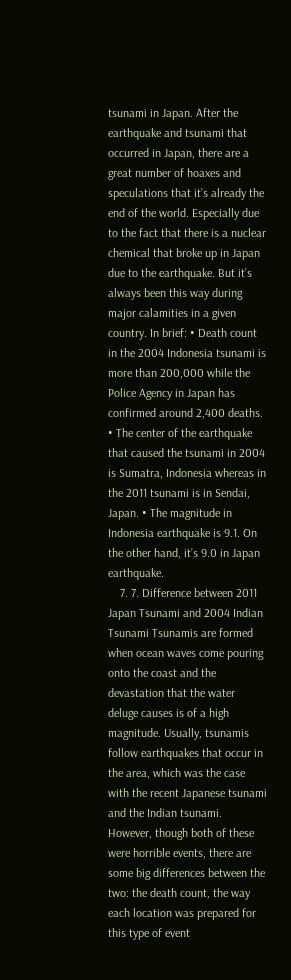tsunami in Japan. After the earthquake and tsunami that occurred in Japan, there are a great number of hoaxes and speculations that it’s already the end of the world. Especially due to the fact that there is a nuclear chemical that broke up in Japan due to the earthquake. But it’s always been this way during major calamities in a given country. In brief: • Death count in the 2004 Indonesia tsunami is more than 200,000 while the Police Agency in Japan has confirmed around 2,400 deaths. • The center of the earthquake that caused the tsunami in 2004 is Sumatra, Indonesia whereas in the 2011 tsunami is in Sendai, Japan. • The magnitude in Indonesia earthquake is 9.1. On the other hand, it’s 9.0 in Japan earthquake.
    7. 7. Difference between 2011 Japan Tsunami and 2004 Indian Tsunami Tsunamis are formed when ocean waves come pouring onto the coast and the devastation that the water deluge causes is of a high magnitude. Usually, tsunamis follow earthquakes that occur in the area, which was the case with the recent Japanese tsunami and the Indian tsunami. However, though both of these were horrible events, there are some big differences between the two: the death count, the way each location was prepared for this type of event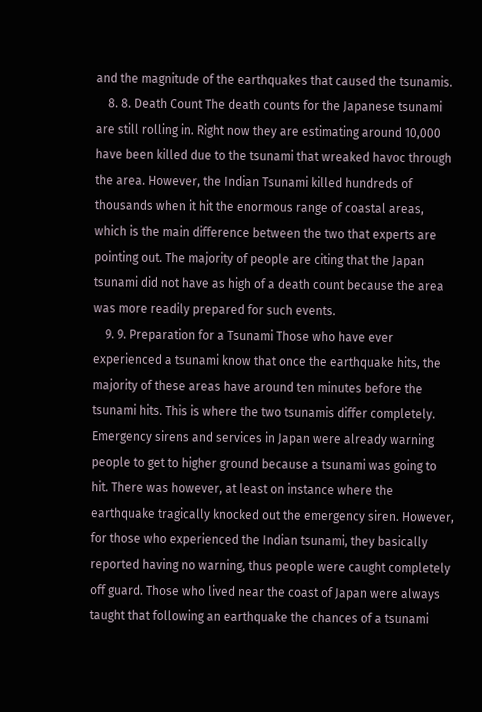and the magnitude of the earthquakes that caused the tsunamis.
    8. 8. Death Count The death counts for the Japanese tsunami are still rolling in. Right now they are estimating around 10,000 have been killed due to the tsunami that wreaked havoc through the area. However, the Indian Tsunami killed hundreds of thousands when it hit the enormous range of coastal areas, which is the main difference between the two that experts are pointing out. The majority of people are citing that the Japan tsunami did not have as high of a death count because the area was more readily prepared for such events.
    9. 9. Preparation for a Tsunami Those who have ever experienced a tsunami know that once the earthquake hits, the majority of these areas have around ten minutes before the tsunami hits. This is where the two tsunamis differ completely. Emergency sirens and services in Japan were already warning people to get to higher ground because a tsunami was going to hit. There was however, at least on instance where the earthquake tragically knocked out the emergency siren. However, for those who experienced the Indian tsunami, they basically reported having no warning, thus people were caught completely off guard. Those who lived near the coast of Japan were always taught that following an earthquake the chances of a tsunami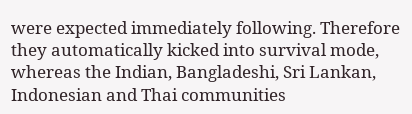were expected immediately following. Therefore they automatically kicked into survival mode, whereas the Indian, Bangladeshi, Sri Lankan, Indonesian and Thai communities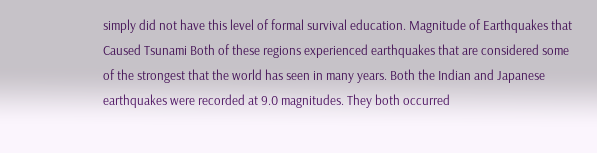simply did not have this level of formal survival education. Magnitude of Earthquakes that Caused Tsunami Both of these regions experienced earthquakes that are considered some of the strongest that the world has seen in many years. Both the Indian and Japanese earthquakes were recorded at 9.0 magnitudes. They both occurred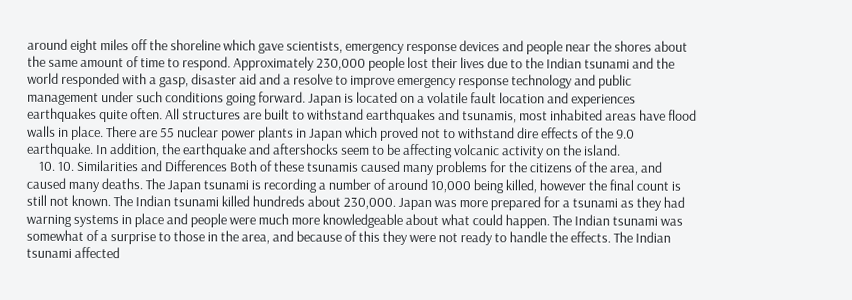around eight miles off the shoreline which gave scientists, emergency response devices and people near the shores about the same amount of time to respond. Approximately 230,000 people lost their lives due to the Indian tsunami and the world responded with a gasp, disaster aid and a resolve to improve emergency response technology and public management under such conditions going forward. Japan is located on a volatile fault location and experiences earthquakes quite often. All structures are built to withstand earthquakes and tsunamis, most inhabited areas have flood walls in place. There are 55 nuclear power plants in Japan which proved not to withstand dire effects of the 9.0 earthquake. In addition, the earthquake and aftershocks seem to be affecting volcanic activity on the island.
    10. 10. Similarities and Differences Both of these tsunamis caused many problems for the citizens of the area, and caused many deaths. The Japan tsunami is recording a number of around 10,000 being killed, however the final count is still not known. The Indian tsunami killed hundreds about 230,000. Japan was more prepared for a tsunami as they had warning systems in place and people were much more knowledgeable about what could happen. The Indian tsunami was somewhat of a surprise to those in the area, and because of this they were not ready to handle the effects. The Indian tsunami affected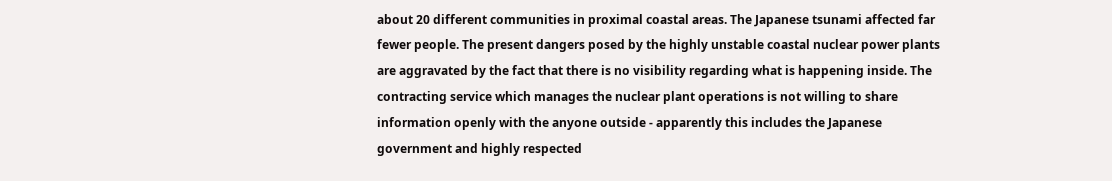about 20 different communities in proximal coastal areas. The Japanese tsunami affected far fewer people. The present dangers posed by the highly unstable coastal nuclear power plants are aggravated by the fact that there is no visibility regarding what is happening inside. The contracting service which manages the nuclear plant operations is not willing to share information openly with the anyone outside - apparently this includes the Japanese government and highly respected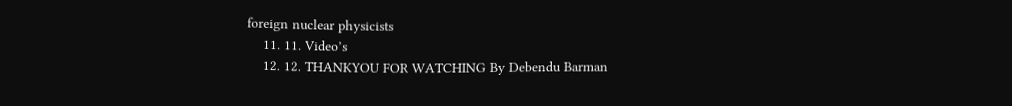foreign nuclear physicists
    11. 11. Video’s
    12. 12. THANKYOU FOR WATCHING By Debendu Barman